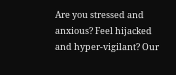Are you stressed and anxious? Feel hijacked and hyper-vigilant? Our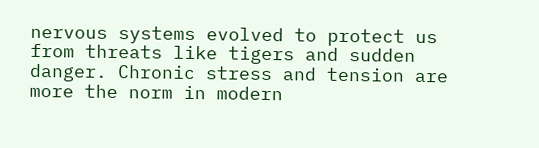nervous systems evolved to protect us from threats like tigers and sudden danger. Chronic stress and tension are more the norm in modern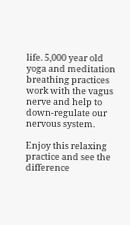life. 5,000 year old yoga and meditation breathing practices work with the vagus nerve and help to down-regulate our nervous system.

Enjoy this relaxing practice and see the difference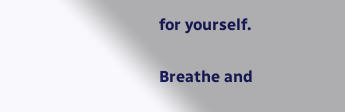for yourself.

Breathe and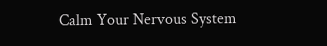Calm Your Nervous System